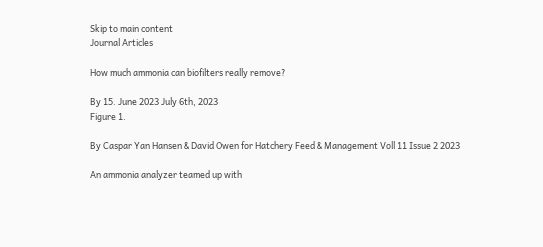Skip to main content
Journal Articles

How much ammonia can biofilters really remove?

By 15. June 2023 July 6th, 2023
Figure 1.

By Caspar Yan Hansen & David Owen for Hatchery Feed & Management Voll 11 Issue 2 2023

An ammonia analyzer teamed up with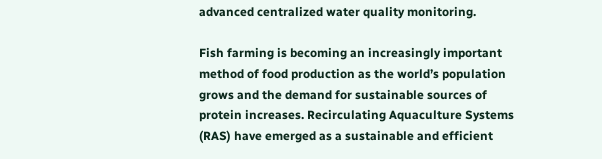advanced centralized water quality monitoring.

Fish farming is becoming an increasingly important method of food production as the world’s population grows and the demand for sustainable sources of protein increases. Recirculating Aquaculture Systems (RAS) have emerged as a sustainable and efficient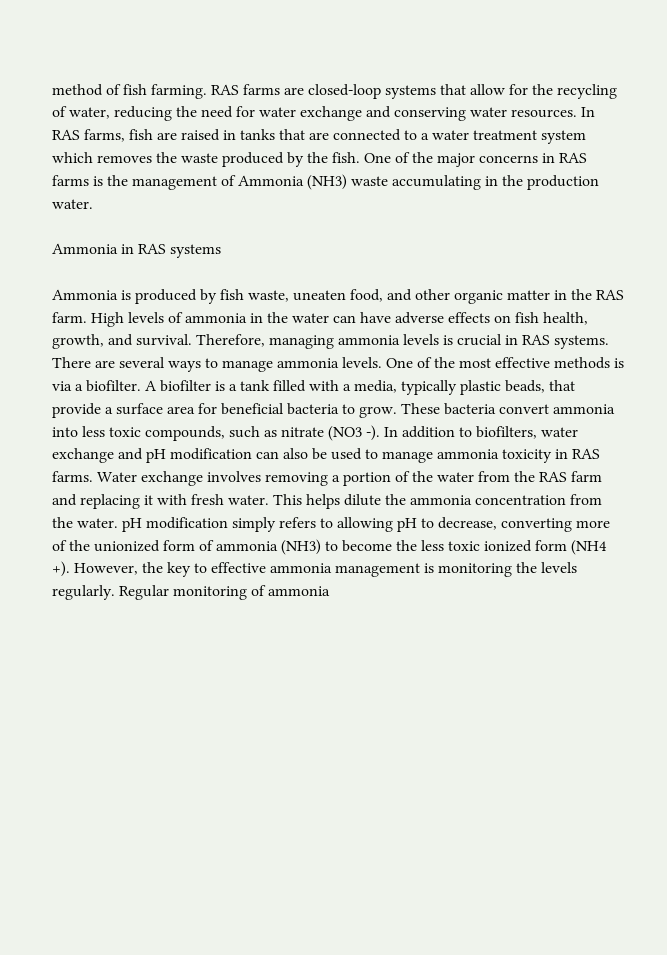method of fish farming. RAS farms are closed-loop systems that allow for the recycling of water, reducing the need for water exchange and conserving water resources. In RAS farms, fish are raised in tanks that are connected to a water treatment system which removes the waste produced by the fish. One of the major concerns in RAS farms is the management of Ammonia (NH3) waste accumulating in the production water.

Ammonia in RAS systems

Ammonia is produced by fish waste, uneaten food, and other organic matter in the RAS farm. High levels of ammonia in the water can have adverse effects on fish health, growth, and survival. Therefore, managing ammonia levels is crucial in RAS systems. There are several ways to manage ammonia levels. One of the most effective methods is via a biofilter. A biofilter is a tank filled with a media, typically plastic beads, that provide a surface area for beneficial bacteria to grow. These bacteria convert ammonia into less toxic compounds, such as nitrate (NO3 -). In addition to biofilters, water exchange and pH modification can also be used to manage ammonia toxicity in RAS farms. Water exchange involves removing a portion of the water from the RAS farm and replacing it with fresh water. This helps dilute the ammonia concentration from the water. pH modification simply refers to allowing pH to decrease, converting more of the unionized form of ammonia (NH3) to become the less toxic ionized form (NH4 +). However, the key to effective ammonia management is monitoring the levels regularly. Regular monitoring of ammonia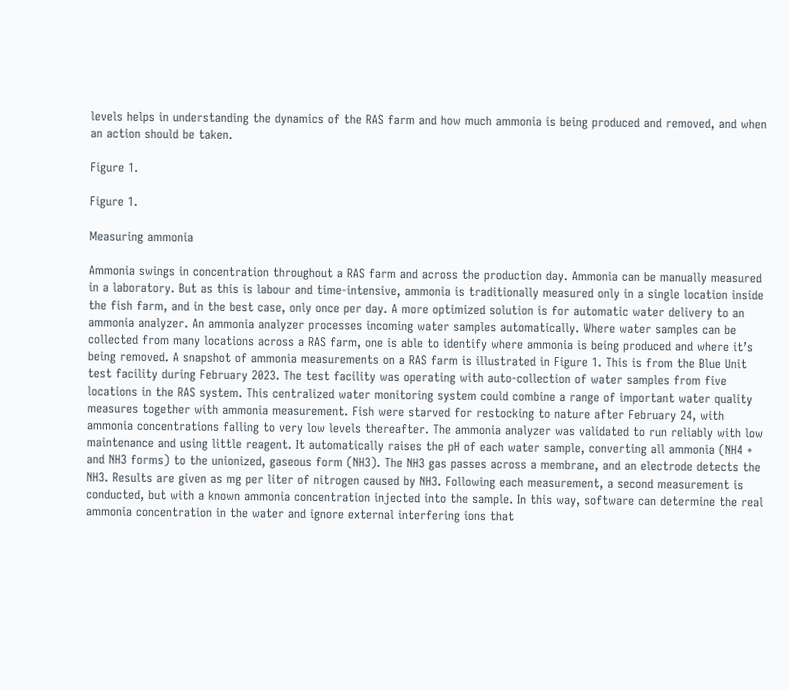levels helps in understanding the dynamics of the RAS farm and how much ammonia is being produced and removed, and when an action should be taken.

Figure 1.

Figure 1.

Measuring ammonia

Ammonia swings in concentration throughout a RAS farm and across the production day. Ammonia can be manually measured in a laboratory. But as this is labour and time-intensive, ammonia is traditionally measured only in a single location inside the fish farm, and in the best case, only once per day. A more optimized solution is for automatic water delivery to an ammonia analyzer. An ammonia analyzer processes incoming water samples automatically. Where water samples can be collected from many locations across a RAS farm, one is able to identify where ammonia is being produced and where it’s being removed. A snapshot of ammonia measurements on a RAS farm is illustrated in Figure 1. This is from the Blue Unit test facility during February 2023. The test facility was operating with auto-collection of water samples from five locations in the RAS system. This centralized water monitoring system could combine a range of important water quality measures together with ammonia measurement. Fish were starved for restocking to nature after February 24, with ammonia concentrations falling to very low levels thereafter. The ammonia analyzer was validated to run reliably with low maintenance and using little reagent. It automatically raises the pH of each water sample, converting all ammonia (NH4 + and NH3 forms) to the unionized, gaseous form (NH3). The NH3 gas passes across a membrane, and an electrode detects the NH3. Results are given as mg per liter of nitrogen caused by NH3. Following each measurement, a second measurement is conducted, but with a known ammonia concentration injected into the sample. In this way, software can determine the real ammonia concentration in the water and ignore external interfering ions that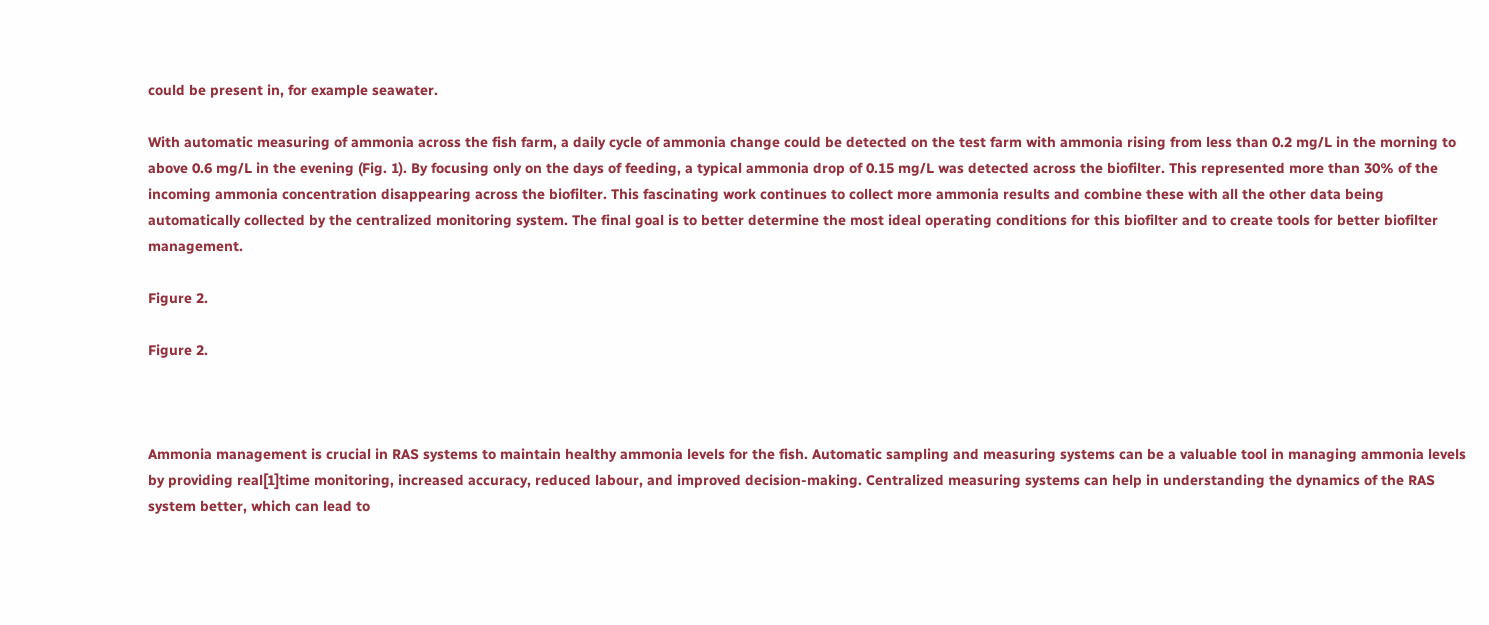could be present in, for example seawater.

With automatic measuring of ammonia across the fish farm, a daily cycle of ammonia change could be detected on the test farm with ammonia rising from less than 0.2 mg/L in the morning to above 0.6 mg/L in the evening (Fig. 1). By focusing only on the days of feeding, a typical ammonia drop of 0.15 mg/L was detected across the biofilter. This represented more than 30% of the incoming ammonia concentration disappearing across the biofilter. This fascinating work continues to collect more ammonia results and combine these with all the other data being automatically collected by the centralized monitoring system. The final goal is to better determine the most ideal operating conditions for this biofilter and to create tools for better biofilter management.

Figure 2.

Figure 2.



Ammonia management is crucial in RAS systems to maintain healthy ammonia levels for the fish. Automatic sampling and measuring systems can be a valuable tool in managing ammonia levels by providing real[1]time monitoring, increased accuracy, reduced labour, and improved decision-making. Centralized measuring systems can help in understanding the dynamics of the RAS system better, which can lead to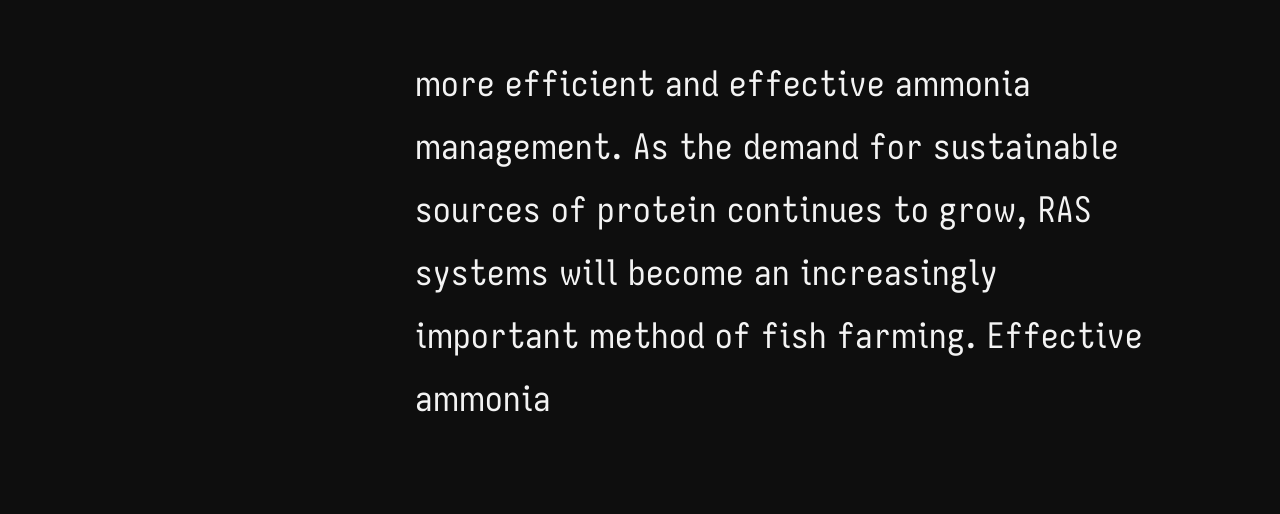more efficient and effective ammonia management. As the demand for sustainable sources of protein continues to grow, RAS systems will become an increasingly important method of fish farming. Effective ammonia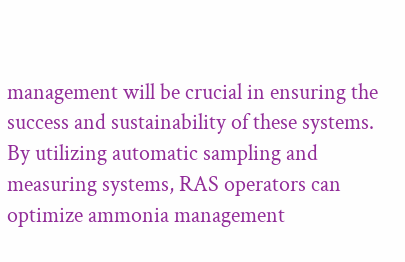management will be crucial in ensuring the success and sustainability of these systems. By utilizing automatic sampling and measuring systems, RAS operators can optimize ammonia management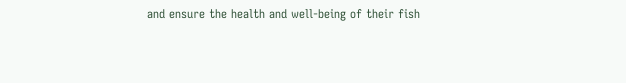and ensure the health and well-being of their fish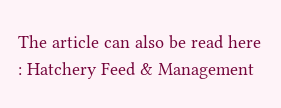The article can also be read here : Hatchery Feed & Management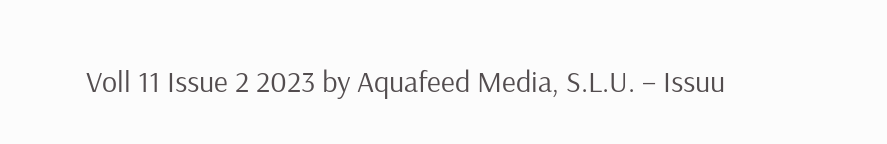Voll 11 Issue 2 2023 by Aquafeed Media, S.L.U. – Issuu